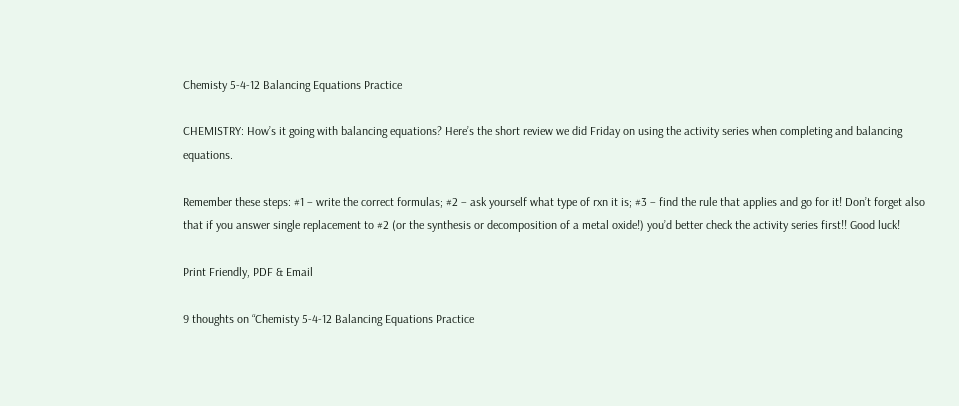Chemisty 5-4-12 Balancing Equations Practice

CHEMISTRY: How’s it going with balancing equations? Here’s the short review we did Friday on using the activity series when completing and balancing equations.

Remember these steps: #1 – write the correct formulas; #2 – ask yourself what type of rxn it is; #3 – find the rule that applies and go for it! Don’t forget also that if you answer single replacement to #2 (or the synthesis or decomposition of a metal oxide!) you’d better check the activity series first!! Good luck!

Print Friendly, PDF & Email

9 thoughts on “Chemisty 5-4-12 Balancing Equations Practice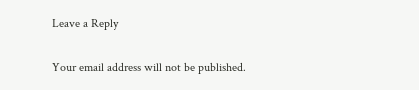Leave a Reply

Your email address will not be published.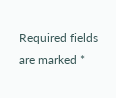Required fields are marked *